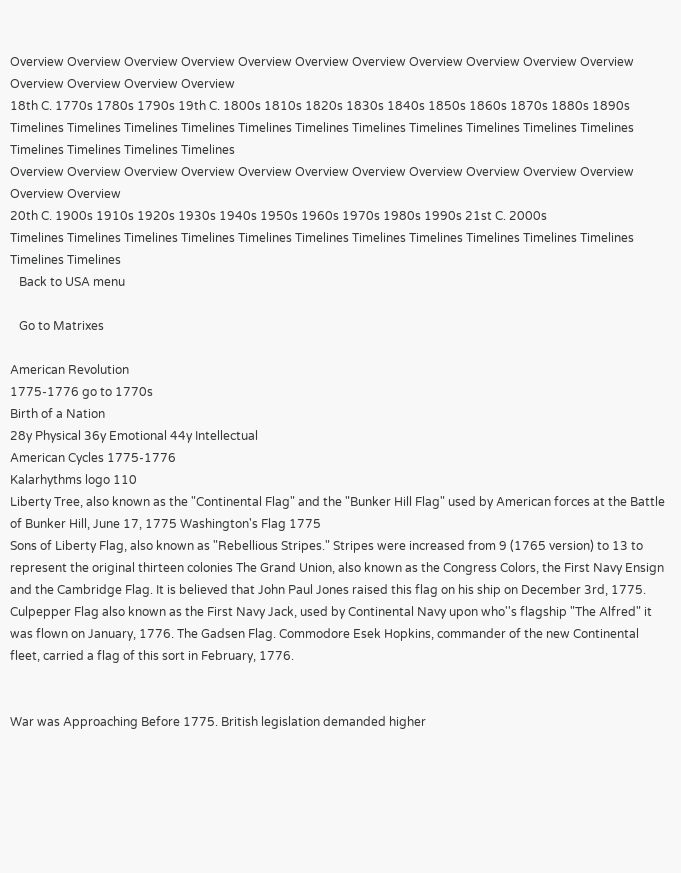Overview Overview Overview Overview Overview Overview Overview Overview Overview Overview Overview Overview Overview Overview Overview
18th C. 1770s 1780s 1790s 19th C. 1800s 1810s 1820s 1830s 1840s 1850s 1860s 1870s 1880s 1890s
Timelines Timelines Timelines Timelines Timelines Timelines Timelines Timelines Timelines Timelines Timelines Timelines Timelines Timelines Timelines
Overview Overview Overview Overview Overview Overview Overview Overview Overview Overview Overview Overview Overview
20th C. 1900s 1910s 1920s 1930s 1940s 1950s 1960s 1970s 1980s 1990s 21st C. 2000s
Timelines Timelines Timelines Timelines Timelines Timelines Timelines Timelines Timelines Timelines Timelines Timelines Timelines
   Back to USA menu

   Go to Matrixes

American Revolution
1775-1776 go to 1770s
Birth of a Nation
28y Physical 36y Emotional 44y Intellectual
American Cycles 1775-1776
Kalarhythms logo 110
Liberty Tree, also known as the "Continental Flag" and the "Bunker Hill Flag" used by American forces at the Battle of Bunker Hill, June 17, 1775 Washington's Flag 1775
Sons of Liberty Flag, also known as "Rebellious Stripes." Stripes were increased from 9 (1765 version) to 13 to represent the original thirteen colonies The Grand Union, also known as the Congress Colors, the First Navy Ensign and the Cambridge Flag. It is believed that John Paul Jones raised this flag on his ship on December 3rd, 1775.
Culpepper Flag also known as the First Navy Jack, used by Continental Navy upon who''s flagship "The Alfred" it was flown on January, 1776. The Gadsen Flag. Commodore Esek Hopkins, commander of the new Continental fleet, carried a flag of this sort in February, 1776.


War was Approaching Before 1775. British legislation demanded higher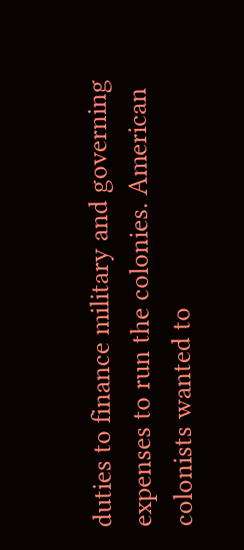duties to finance military and governing expenses to run the colonies. American colonists wanted to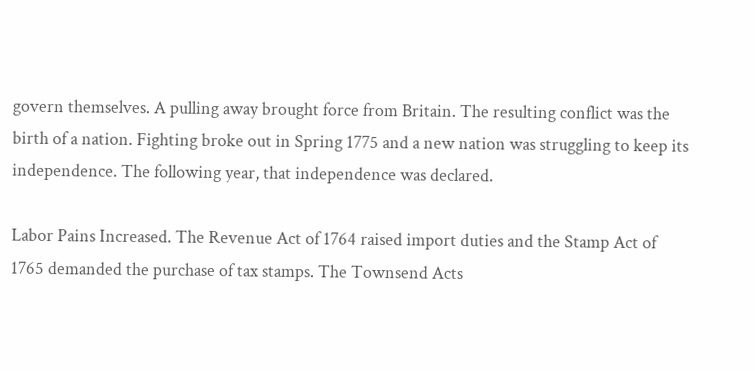govern themselves. A pulling away brought force from Britain. The resulting conflict was the birth of a nation. Fighting broke out in Spring 1775 and a new nation was struggling to keep its independence. The following year, that independence was declared.

Labor Pains Increased. The Revenue Act of 1764 raised import duties and the Stamp Act of 1765 demanded the purchase of tax stamps. The Townsend Acts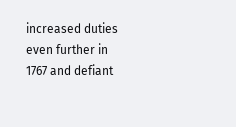increased duties even further in 1767 and defiant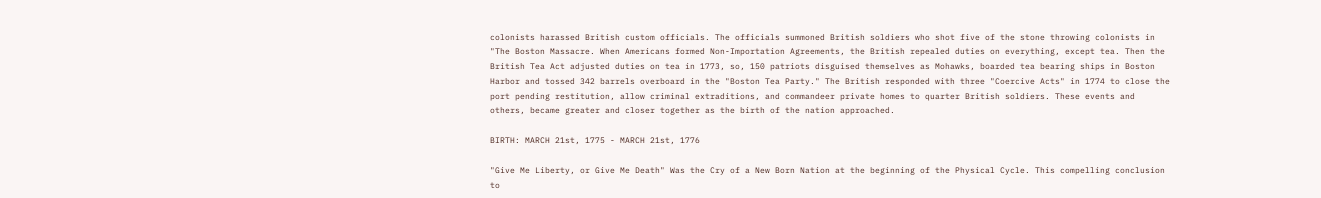colonists harassed British custom officials. The officials summoned British soldiers who shot five of the stone throwing colonists in "The Boston Massacre. When Americans formed Non-Importation Agreements, the British repealed duties on everything, except tea. Then the British Tea Act adjusted duties on tea in 1773, so, 150 patriots disguised themselves as Mohawks, boarded tea bearing ships in Boston Harbor and tossed 342 barrels overboard in the "Boston Tea Party." The British responded with three "Coercive Acts" in 1774 to close the port pending restitution, allow criminal extraditions, and commandeer private homes to quarter British soldiers. These events and others, became greater and closer together as the birth of the nation approached.

BIRTH: MARCH 21st, 1775 - MARCH 21st, 1776

"Give Me Liberty, or Give Me Death" Was the Cry of a New Born Nation at the beginning of the Physical Cycle. This compelling conclusion to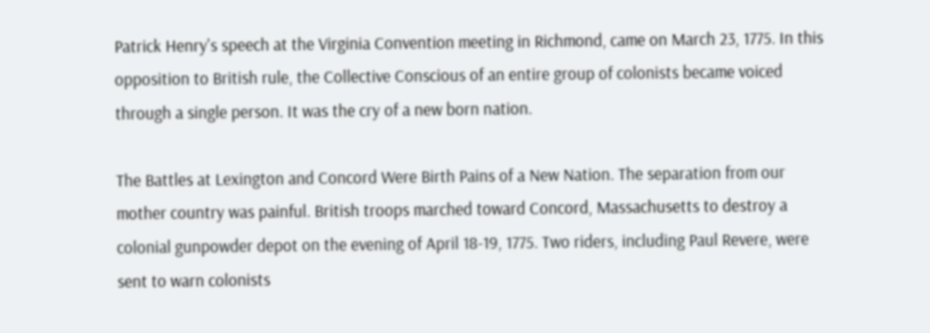Patrick Henry's speech at the Virginia Convention meeting in Richmond, came on March 23, 1775. In this opposition to British rule, the Collective Conscious of an entire group of colonists became voiced through a single person. It was the cry of a new born nation.

The Battles at Lexington and Concord Were Birth Pains of a New Nation. The separation from our mother country was painful. British troops marched toward Concord, Massachusetts to destroy a colonial gunpowder depot on the evening of April 18-19, 1775. Two riders, including Paul Revere, were sent to warn colonists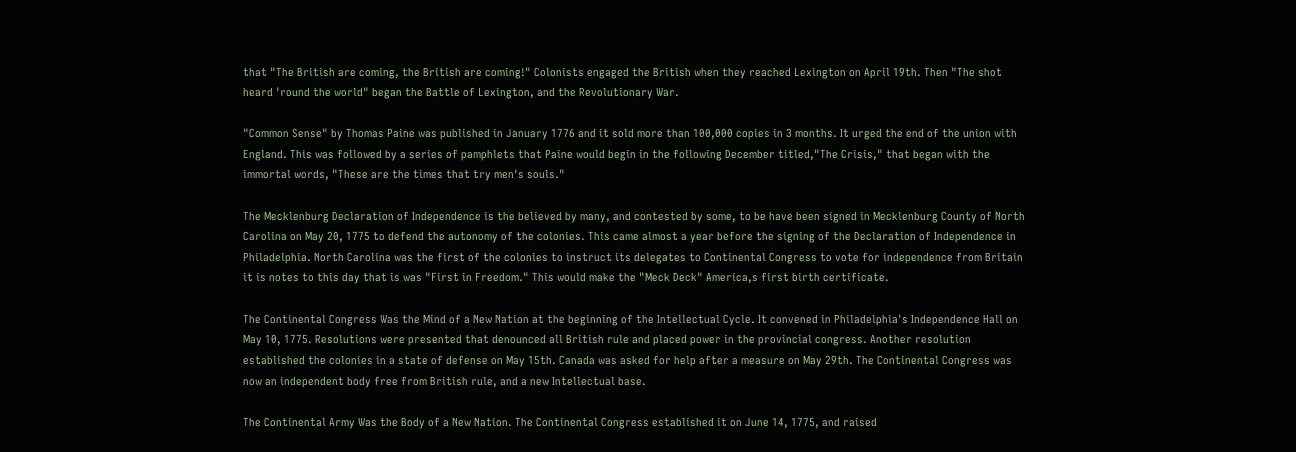that "The British are coming, the British are coming!" Colonists engaged the British when they reached Lexington on April 19th. Then "The shot heard 'round the world" began the Battle of Lexington, and the Revolutionary War.

"Common Sense" by Thomas Paine was published in January 1776 and it sold more than 100,000 copies in 3 months. It urged the end of the union with England. This was followed by a series of pamphlets that Paine would begin in the following December titled,"The Crisis," that began with the immortal words, "These are the times that try men's souls."

The Mecklenburg Declaration of Independence is the believed by many, and contested by some, to be have been signed in Mecklenburg County of North Carolina on May 20, 1775 to defend the autonomy of the colonies. This came almost a year before the signing of the Declaration of Independence in Philadelphia. North Carolina was the first of the colonies to instruct its delegates to Continental Congress to vote for independence from Britain it is notes to this day that is was "First in Freedom." This would make the "Meck Deck" America,s first birth certificate.

The Continental Congress Was the Mind of a New Nation at the beginning of the Intellectual Cycle. It convened in Philadelphia's Independence Hall on May 10, 1775. Resolutions were presented that denounced all British rule and placed power in the provincial congress. Another resolution established the colonies in a state of defense on May 15th. Canada was asked for help after a measure on May 29th. The Continental Congress was now an independent body free from British rule, and a new Intellectual base.

The Continental Army Was the Body of a New Nation. The Continental Congress established it on June 14, 1775, and raised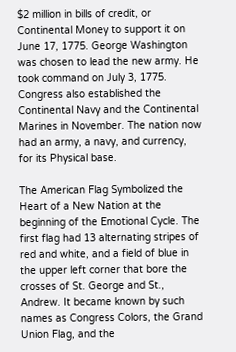$2 million in bills of credit, or Continental Money to support it on June 17, 1775. George Washington was chosen to lead the new army. He took command on July 3, 1775. Congress also established the Continental Navy and the Continental Marines in November. The nation now had an army, a navy, and currency, for its Physical base.

The American Flag Symbolized the Heart of a New Nation at the beginning of the Emotional Cycle. The first flag had 13 alternating stripes of red and white, and a field of blue in the upper left corner that bore the crosses of St. George and St., Andrew. It became known by such names as Congress Colors, the Grand Union Flag, and the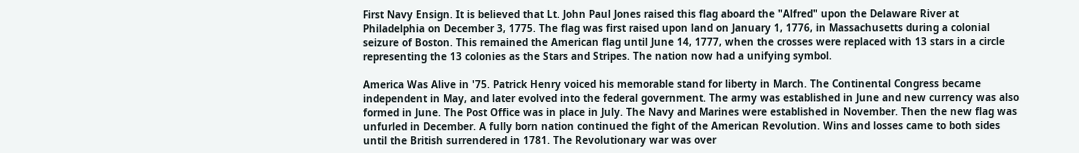First Navy Ensign. It is believed that Lt. John Paul Jones raised this flag aboard the "Alfred" upon the Delaware River at Philadelphia on December 3, 1775. The flag was first raised upon land on January 1, 1776, in Massachusetts during a colonial seizure of Boston. This remained the American flag until June 14, 1777, when the crosses were replaced with 13 stars in a circle representing the 13 colonies as the Stars and Stripes. The nation now had a unifying symbol.

America Was Alive in '75. Patrick Henry voiced his memorable stand for liberty in March. The Continental Congress became independent in May, and later evolved into the federal government. The army was established in June and new currency was also formed in June. The Post Office was in place in July. The Navy and Marines were established in November. Then the new flag was unfurled in December. A fully born nation continued the fight of the American Revolution. Wins and losses came to both sides until the British surrendered in 1781. The Revolutionary war was over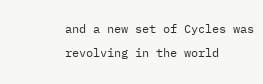and a new set of Cycles was revolving in the world